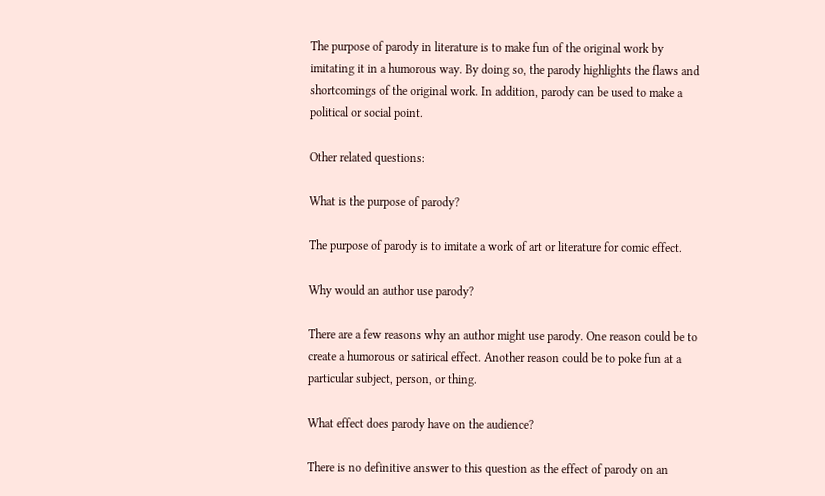The purpose of parody in literature is to make fun of the original work by imitating it in a humorous way. By doing so, the parody highlights the flaws and shortcomings of the original work. In addition, parody can be used to make a political or social point.

Other related questions:

What is the purpose of parody?

The purpose of parody is to imitate a work of art or literature for comic effect.

Why would an author use parody?

There are a few reasons why an author might use parody. One reason could be to create a humorous or satirical effect. Another reason could be to poke fun at a particular subject, person, or thing.

What effect does parody have on the audience?

There is no definitive answer to this question as the effect of parody on an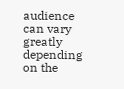audience can vary greatly depending on the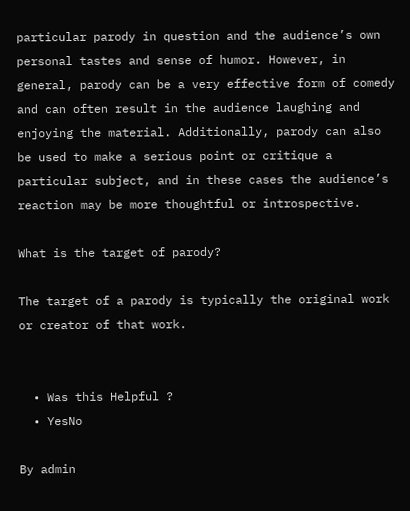particular parody in question and the audience’s own personal tastes and sense of humor. However, in general, parody can be a very effective form of comedy and can often result in the audience laughing and enjoying the material. Additionally, parody can also be used to make a serious point or critique a particular subject, and in these cases the audience’s reaction may be more thoughtful or introspective.

What is the target of parody?

The target of a parody is typically the original work or creator of that work.


  • Was this Helpful ?
  • YesNo

By admin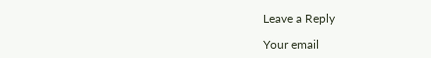Leave a Reply

Your email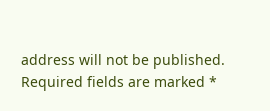address will not be published. Required fields are marked *